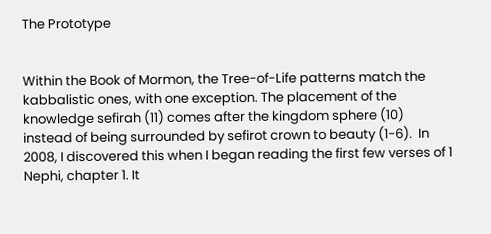The Prototype


Within the Book of Mormon, the Tree-of-Life patterns match the kabbalistic ones, with one exception. The placement of the knowledge sefirah (11) comes after the kingdom sphere (10) instead of being surrounded by sefirot crown to beauty (1-6).  In 2008, I discovered this when I began reading the first few verses of 1 Nephi, chapter 1. It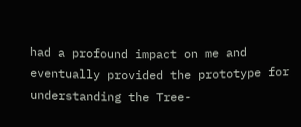had a profound impact on me and eventually provided the prototype for understanding the Tree-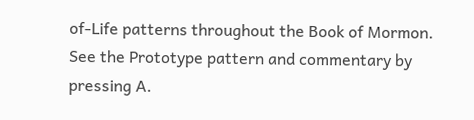of-Life patterns throughout the Book of Mormon. See the Prototype pattern and commentary by pressing A.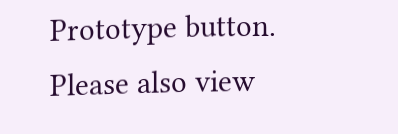Prototype button. Please also view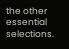the other essential selections.